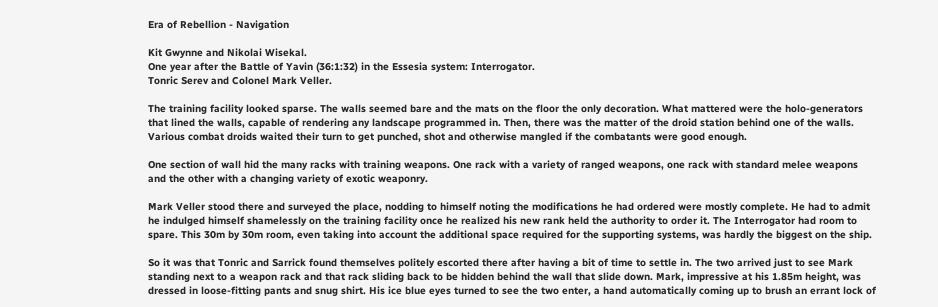Era of Rebellion - Navigation

Kit Gwynne and Nikolai Wisekal.
One year after the Battle of Yavin (36:1:32) in the Essesia system: Interrogator.
Tonric Serev and Colonel Mark Veller.

The training facility looked sparse. The walls seemed bare and the mats on the floor the only decoration. What mattered were the holo-generators that lined the walls, capable of rendering any landscape programmed in. Then, there was the matter of the droid station behind one of the walls. Various combat droids waited their turn to get punched, shot and otherwise mangled if the combatants were good enough.

One section of wall hid the many racks with training weapons. One rack with a variety of ranged weapons, one rack with standard melee weapons and the other with a changing variety of exotic weaponry.

Mark Veller stood there and surveyed the place, nodding to himself noting the modifications he had ordered were mostly complete. He had to admit he indulged himself shamelessly on the training facility once he realized his new rank held the authority to order it. The Interrogator had room to spare. This 30m by 30m room, even taking into account the additional space required for the supporting systems, was hardly the biggest on the ship.

So it was that Tonric and Sarrick found themselves politely escorted there after having a bit of time to settle in. The two arrived just to see Mark standing next to a weapon rack and that rack sliding back to be hidden behind the wall that slide down. Mark, impressive at his 1.85m height, was dressed in loose-fitting pants and snug shirt. His ice blue eyes turned to see the two enter, a hand automatically coming up to brush an errant lock of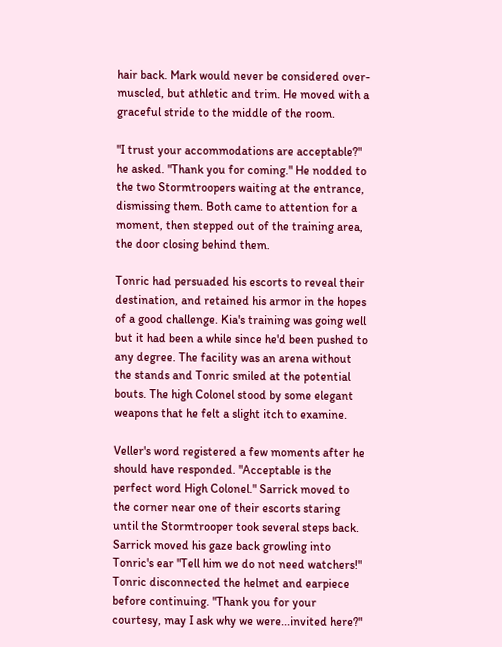hair back. Mark would never be considered over-muscled, but athletic and trim. He moved with a graceful stride to the middle of the room.

"I trust your accommodations are acceptable?" he asked. "Thank you for coming." He nodded to the two Stormtroopers waiting at the entrance, dismissing them. Both came to attention for a moment, then stepped out of the training area, the door closing behind them.

Tonric had persuaded his escorts to reveal their destination, and retained his armor in the hopes of a good challenge. Kia's training was going well but it had been a while since he'd been pushed to any degree. The facility was an arena without the stands and Tonric smiled at the potential bouts. The high Colonel stood by some elegant weapons that he felt a slight itch to examine.

Veller's word registered a few moments after he should have responded. "Acceptable is the perfect word High Colonel." Sarrick moved to the corner near one of their escorts staring until the Stormtrooper took several steps back. Sarrick moved his gaze back growling into Tonric's ear "Tell him we do not need watchers!" Tonric disconnected the helmet and earpiece before continuing. "Thank you for your courtesy, may I ask why we were...invited here?"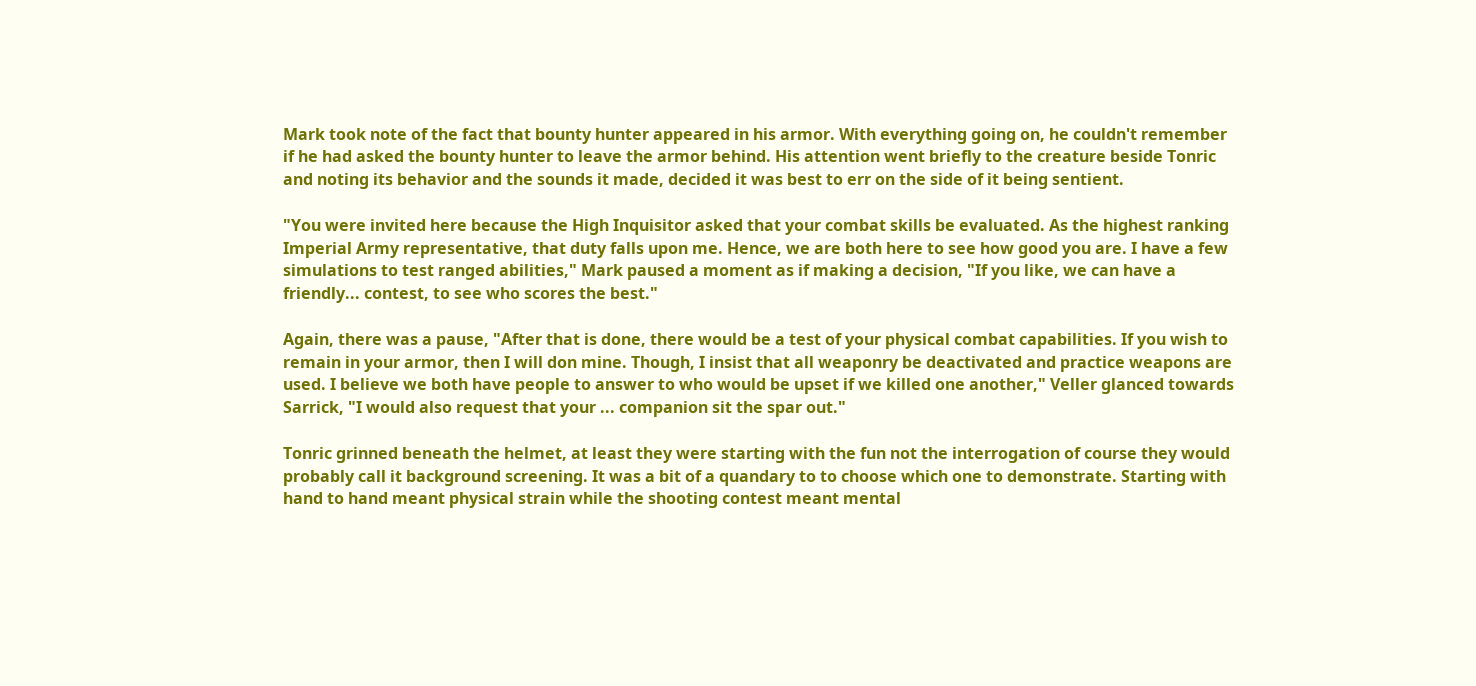Mark took note of the fact that bounty hunter appeared in his armor. With everything going on, he couldn't remember if he had asked the bounty hunter to leave the armor behind. His attention went briefly to the creature beside Tonric and noting its behavior and the sounds it made, decided it was best to err on the side of it being sentient.

"You were invited here because the High Inquisitor asked that your combat skills be evaluated. As the highest ranking Imperial Army representative, that duty falls upon me. Hence, we are both here to see how good you are. I have a few simulations to test ranged abilities," Mark paused a moment as if making a decision, "If you like, we can have a friendly... contest, to see who scores the best."

Again, there was a pause, "After that is done, there would be a test of your physical combat capabilities. If you wish to remain in your armor, then I will don mine. Though, I insist that all weaponry be deactivated and practice weapons are used. I believe we both have people to answer to who would be upset if we killed one another," Veller glanced towards Sarrick, "I would also request that your ... companion sit the spar out."

Tonric grinned beneath the helmet, at least they were starting with the fun not the interrogation of course they would probably call it background screening. It was a bit of a quandary to to choose which one to demonstrate. Starting with hand to hand meant physical strain while the shooting contest meant mental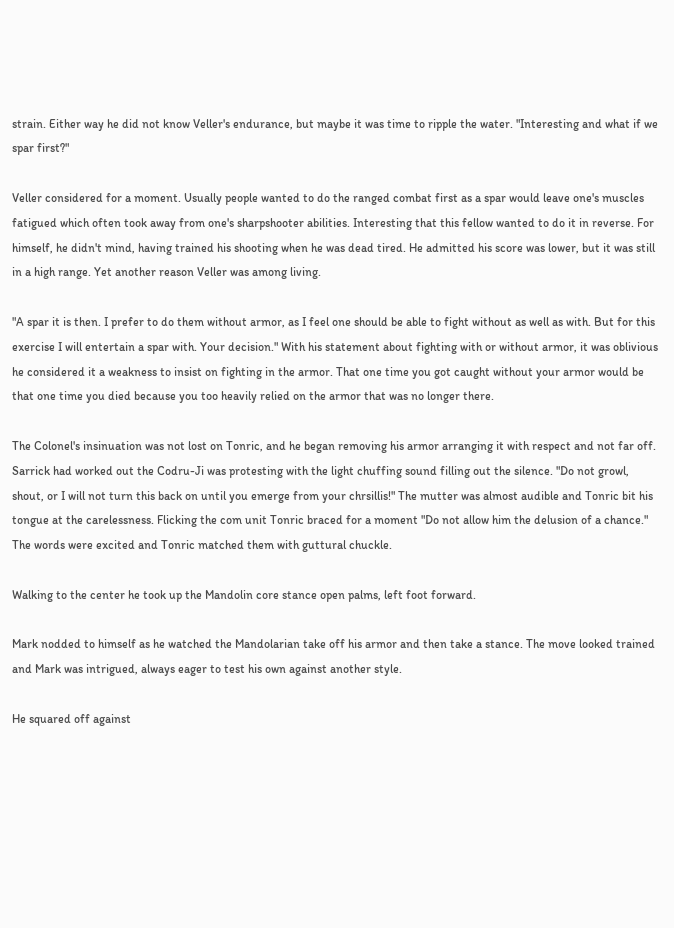strain. Either way he did not know Veller's endurance, but maybe it was time to ripple the water. "Interesting and what if we spar first?"

Veller considered for a moment. Usually people wanted to do the ranged combat first as a spar would leave one's muscles fatigued which often took away from one's sharpshooter abilities. Interesting that this fellow wanted to do it in reverse. For himself, he didn't mind, having trained his shooting when he was dead tired. He admitted his score was lower, but it was still in a high range. Yet another reason Veller was among living.

"A spar it is then. I prefer to do them without armor, as I feel one should be able to fight without as well as with. But for this exercise I will entertain a spar with. Your decision." With his statement about fighting with or without armor, it was oblivious he considered it a weakness to insist on fighting in the armor. That one time you got caught without your armor would be that one time you died because you too heavily relied on the armor that was no longer there.

The Colonel's insinuation was not lost on Tonric, and he began removing his armor arranging it with respect and not far off. Sarrick had worked out the Codru-Ji was protesting with the light chuffing sound filling out the silence. "Do not growl, shout, or I will not turn this back on until you emerge from your chrsillis!" The mutter was almost audible and Tonric bit his tongue at the carelessness. Flicking the com unit Tonric braced for a moment "Do not allow him the delusion of a chance." The words were excited and Tonric matched them with guttural chuckle.

Walking to the center he took up the Mandolin core stance open palms, left foot forward.

Mark nodded to himself as he watched the Mandolarian take off his armor and then take a stance. The move looked trained and Mark was intrigued, always eager to test his own against another style.

He squared off against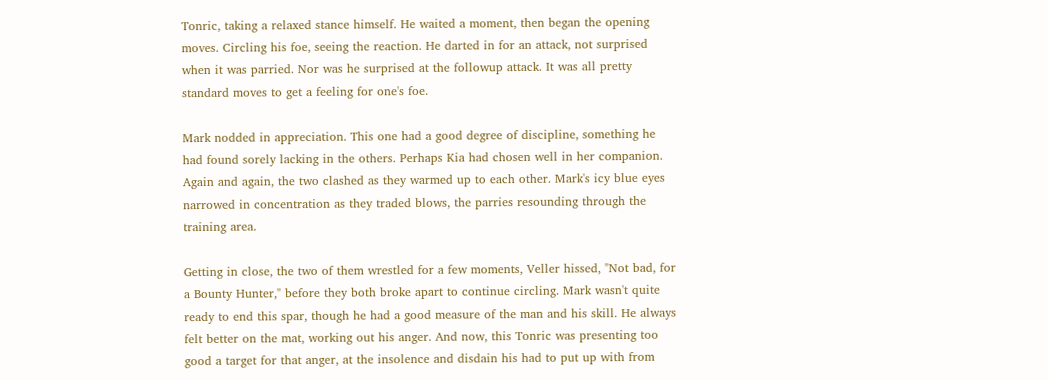Tonric, taking a relaxed stance himself. He waited a moment, then began the opening moves. Circling his foe, seeing the reaction. He darted in for an attack, not surprised when it was parried. Nor was he surprised at the followup attack. It was all pretty standard moves to get a feeling for one's foe.

Mark nodded in appreciation. This one had a good degree of discipline, something he had found sorely lacking in the others. Perhaps Kia had chosen well in her companion. Again and again, the two clashed as they warmed up to each other. Mark's icy blue eyes narrowed in concentration as they traded blows, the parries resounding through the training area.

Getting in close, the two of them wrestled for a few moments, Veller hissed, "Not bad, for a Bounty Hunter," before they both broke apart to continue circling. Mark wasn't quite ready to end this spar, though he had a good measure of the man and his skill. He always felt better on the mat, working out his anger. And now, this Tonric was presenting too good a target for that anger, at the insolence and disdain his had to put up with from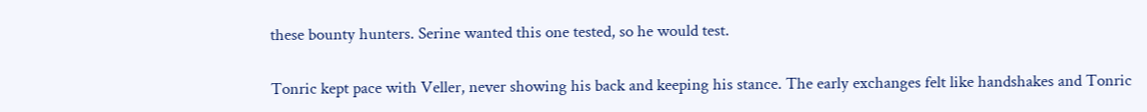these bounty hunters. Serine wanted this one tested, so he would test.

Tonric kept pace with Veller, never showing his back and keeping his stance. The early exchanges felt like handshakes and Tonric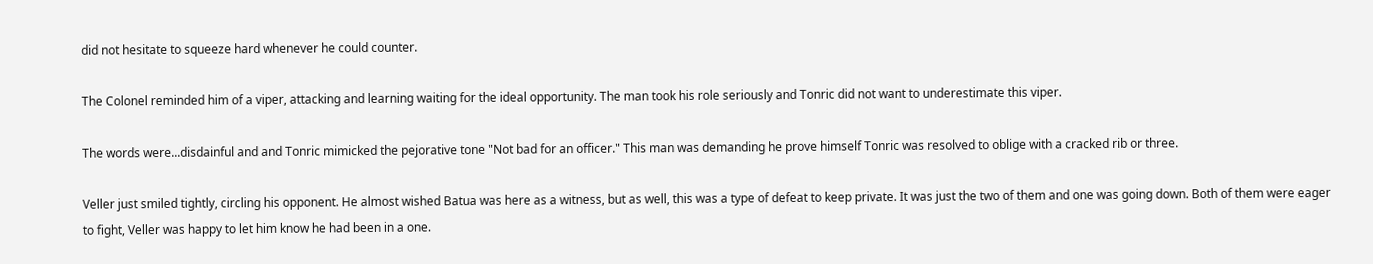did not hesitate to squeeze hard whenever he could counter.

The Colonel reminded him of a viper, attacking and learning waiting for the ideal opportunity. The man took his role seriously and Tonric did not want to underestimate this viper.

The words were...disdainful and and Tonric mimicked the pejorative tone "Not bad for an officer." This man was demanding he prove himself Tonric was resolved to oblige with a cracked rib or three.

Veller just smiled tightly, circling his opponent. He almost wished Batua was here as a witness, but as well, this was a type of defeat to keep private. It was just the two of them and one was going down. Both of them were eager to fight, Veller was happy to let him know he had been in a one.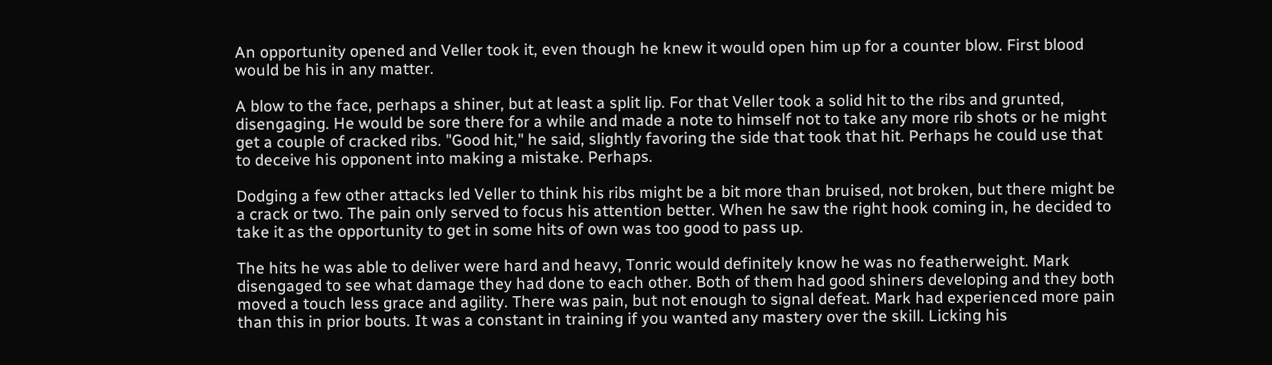An opportunity opened and Veller took it, even though he knew it would open him up for a counter blow. First blood would be his in any matter.

A blow to the face, perhaps a shiner, but at least a split lip. For that Veller took a solid hit to the ribs and grunted, disengaging. He would be sore there for a while and made a note to himself not to take any more rib shots or he might get a couple of cracked ribs. "Good hit," he said, slightly favoring the side that took that hit. Perhaps he could use that to deceive his opponent into making a mistake. Perhaps.

Dodging a few other attacks led Veller to think his ribs might be a bit more than bruised, not broken, but there might be a crack or two. The pain only served to focus his attention better. When he saw the right hook coming in, he decided to take it as the opportunity to get in some hits of own was too good to pass up.

The hits he was able to deliver were hard and heavy, Tonric would definitely know he was no featherweight. Mark disengaged to see what damage they had done to each other. Both of them had good shiners developing and they both moved a touch less grace and agility. There was pain, but not enough to signal defeat. Mark had experienced more pain than this in prior bouts. It was a constant in training if you wanted any mastery over the skill. Licking his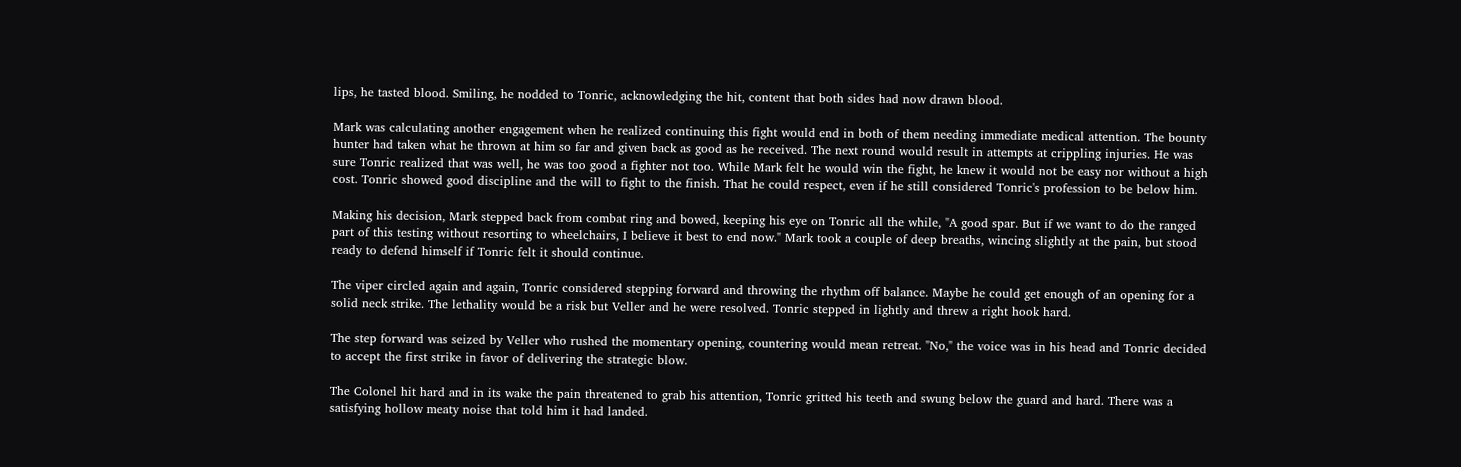lips, he tasted blood. Smiling, he nodded to Tonric, acknowledging the hit, content that both sides had now drawn blood.

Mark was calculating another engagement when he realized continuing this fight would end in both of them needing immediate medical attention. The bounty hunter had taken what he thrown at him so far and given back as good as he received. The next round would result in attempts at crippling injuries. He was sure Tonric realized that was well, he was too good a fighter not too. While Mark felt he would win the fight, he knew it would not be easy nor without a high cost. Tonric showed good discipline and the will to fight to the finish. That he could respect, even if he still considered Tonric's profession to be below him.

Making his decision, Mark stepped back from combat ring and bowed, keeping his eye on Tonric all the while, "A good spar. But if we want to do the ranged part of this testing without resorting to wheelchairs, I believe it best to end now." Mark took a couple of deep breaths, wincing slightly at the pain, but stood ready to defend himself if Tonric felt it should continue.

The viper circled again and again, Tonric considered stepping forward and throwing the rhythm off balance. Maybe he could get enough of an opening for a solid neck strike. The lethality would be a risk but Veller and he were resolved. Tonric stepped in lightly and threw a right hook hard.

The step forward was seized by Veller who rushed the momentary opening, countering would mean retreat. "No," the voice was in his head and Tonric decided to accept the first strike in favor of delivering the strategic blow.

The Colonel hit hard and in its wake the pain threatened to grab his attention, Tonric gritted his teeth and swung below the guard and hard. There was a satisfying hollow meaty noise that told him it had landed.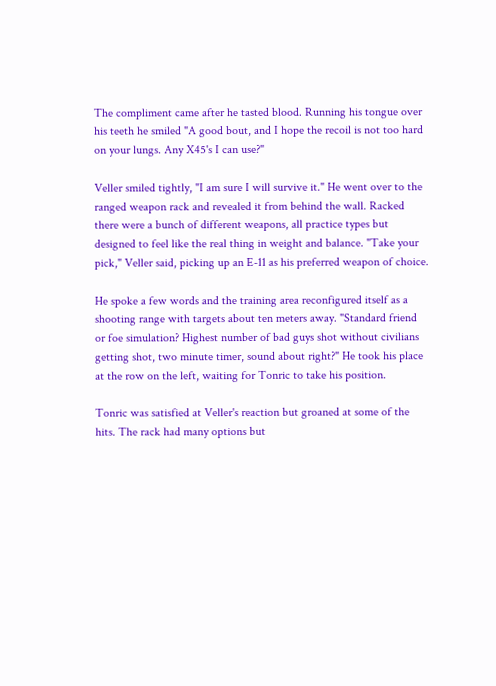The compliment came after he tasted blood. Running his tongue over his teeth he smiled "A good bout, and I hope the recoil is not too hard on your lungs. Any X45's I can use?"

Veller smiled tightly, "I am sure I will survive it." He went over to the ranged weapon rack and revealed it from behind the wall. Racked there were a bunch of different weapons, all practice types but designed to feel like the real thing in weight and balance. "Take your pick," Veller said, picking up an E-11 as his preferred weapon of choice.

He spoke a few words and the training area reconfigured itself as a shooting range with targets about ten meters away. "Standard friend or foe simulation? Highest number of bad guys shot without civilians getting shot, two minute timer, sound about right?" He took his place at the row on the left, waiting for Tonric to take his position.

Tonric was satisfied at Veller's reaction but groaned at some of the hits. The rack had many options but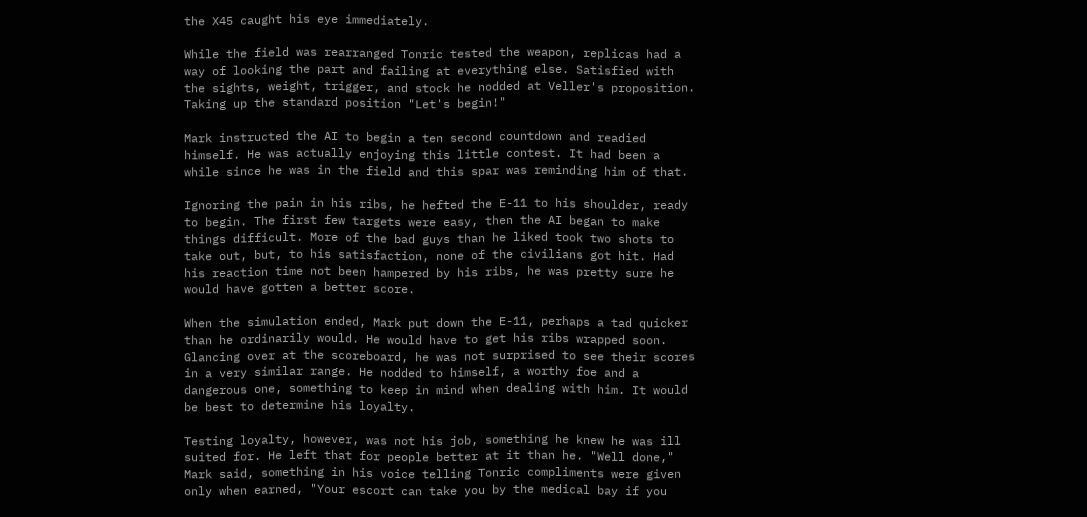the X45 caught his eye immediately.

While the field was rearranged Tonric tested the weapon, replicas had a way of looking the part and failing at everything else. Satisfied with the sights, weight, trigger, and stock he nodded at Veller's proposition. Taking up the standard position "Let's begin!"

Mark instructed the AI to begin a ten second countdown and readied himself. He was actually enjoying this little contest. It had been a while since he was in the field and this spar was reminding him of that.

Ignoring the pain in his ribs, he hefted the E-11 to his shoulder, ready to begin. The first few targets were easy, then the AI began to make things difficult. More of the bad guys than he liked took two shots to take out, but, to his satisfaction, none of the civilians got hit. Had his reaction time not been hampered by his ribs, he was pretty sure he would have gotten a better score.

When the simulation ended, Mark put down the E-11, perhaps a tad quicker than he ordinarily would. He would have to get his ribs wrapped soon. Glancing over at the scoreboard, he was not surprised to see their scores in a very similar range. He nodded to himself, a worthy foe and a dangerous one, something to keep in mind when dealing with him. It would be best to determine his loyalty.

Testing loyalty, however, was not his job, something he knew he was ill suited for. He left that for people better at it than he. "Well done," Mark said, something in his voice telling Tonric compliments were given only when earned, "Your escort can take you by the medical bay if you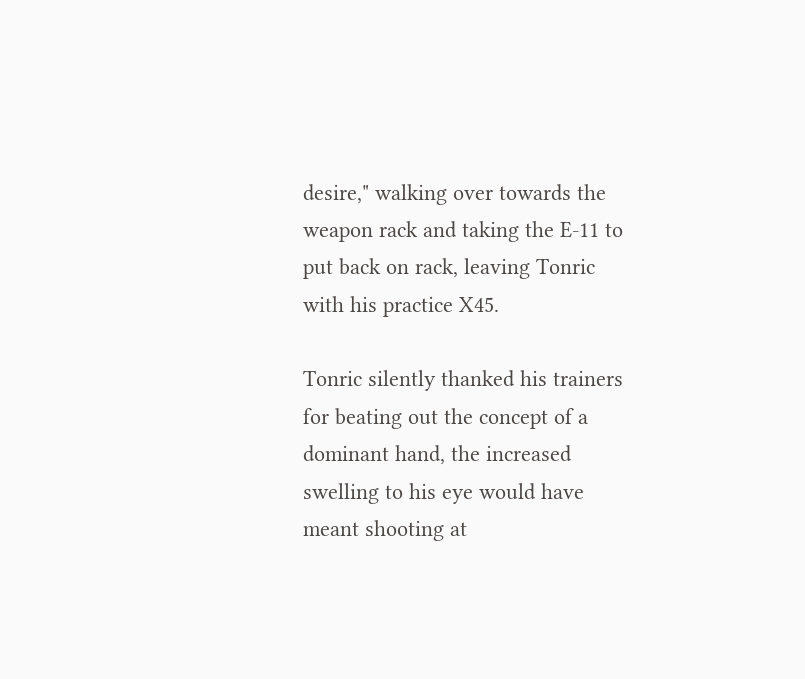desire," walking over towards the weapon rack and taking the E-11 to put back on rack, leaving Tonric with his practice X45.

Tonric silently thanked his trainers for beating out the concept of a dominant hand, the increased swelling to his eye would have meant shooting at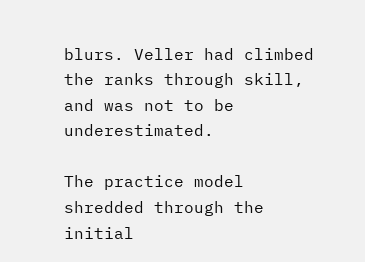blurs. Veller had climbed the ranks through skill, and was not to be underestimated.

The practice model shredded through the initial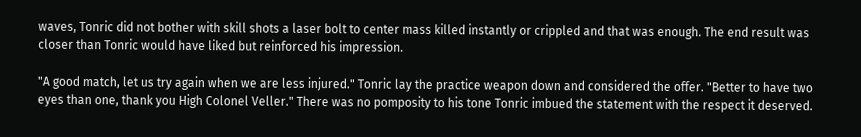waves, Tonric did not bother with skill shots a laser bolt to center mass killed instantly or crippled and that was enough. The end result was closer than Tonric would have liked but reinforced his impression.

"A good match, let us try again when we are less injured." Tonric lay the practice weapon down and considered the offer. "Better to have two eyes than one, thank you High Colonel Veller." There was no pomposity to his tone Tonric imbued the statement with the respect it deserved.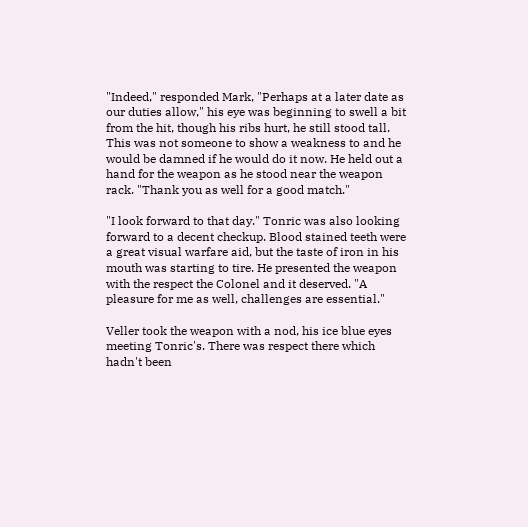"Indeed," responded Mark, "Perhaps at a later date as our duties allow," his eye was beginning to swell a bit from the hit, though his ribs hurt, he still stood tall. This was not someone to show a weakness to and he would be damned if he would do it now. He held out a hand for the weapon as he stood near the weapon rack. "Thank you as well for a good match."

"I look forward to that day." Tonric was also looking forward to a decent checkup. Blood stained teeth were a great visual warfare aid, but the taste of iron in his mouth was starting to tire. He presented the weapon with the respect the Colonel and it deserved. "A pleasure for me as well, challenges are essential."

Veller took the weapon with a nod, his ice blue eyes meeting Tonric's. There was respect there which hadn't been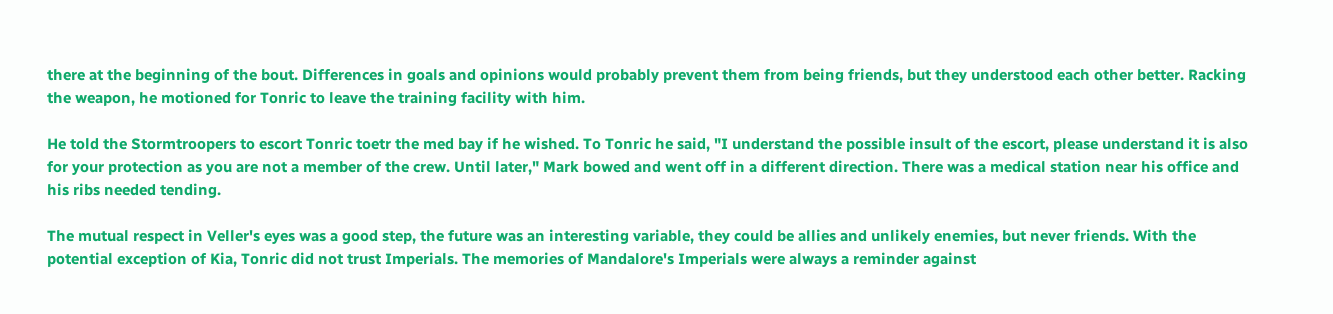there at the beginning of the bout. Differences in goals and opinions would probably prevent them from being friends, but they understood each other better. Racking the weapon, he motioned for Tonric to leave the training facility with him.

He told the Stormtroopers to escort Tonric toetr the med bay if he wished. To Tonric he said, "I understand the possible insult of the escort, please understand it is also for your protection as you are not a member of the crew. Until later," Mark bowed and went off in a different direction. There was a medical station near his office and his ribs needed tending.

The mutual respect in Veller's eyes was a good step, the future was an interesting variable, they could be allies and unlikely enemies, but never friends. With the potential exception of Kia, Tonric did not trust Imperials. The memories of Mandalore's Imperials were always a reminder against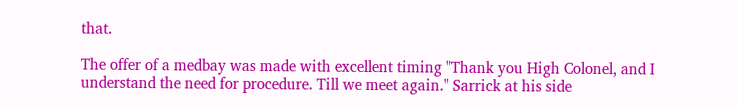that.

The offer of a medbay was made with excellent timing "Thank you High Colonel, and I understand the need for procedure. Till we meet again." Sarrick at his side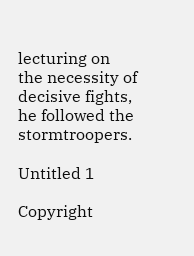lecturing on the necessity of decisive fights, he followed the stormtroopers.

Untitled 1

Copyright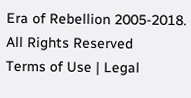Era of Rebellion 2005-2018. All Rights Reserved
Terms of Use | Legal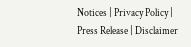Notices | Privacy Policy | Press Release | Disclaimer